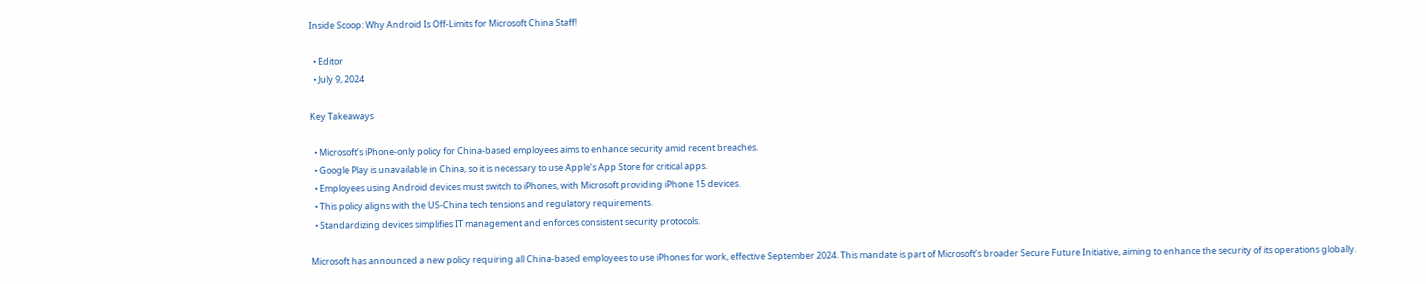Inside Scoop: Why Android Is Off-Limits for Microsoft China Staff!

  • Editor
  • July 9, 2024

Key Takeaways

  • Microsoft’s iPhone-only policy for China-based employees aims to enhance security amid recent breaches.
  • Google Play is unavailable in China, so it is necessary to use Apple’s App Store for critical apps.
  • Employees using Android devices must switch to iPhones, with Microsoft providing iPhone 15 devices.
  • This policy aligns with the US-China tech tensions and regulatory requirements.
  • Standardizing devices simplifies IT management and enforces consistent security protocols.

Microsoft has announced a new policy requiring all China-based employees to use iPhones for work, effective September 2024. This mandate is part of Microsoft’s broader Secure Future Initiative, aiming to enhance the security of its operations globally.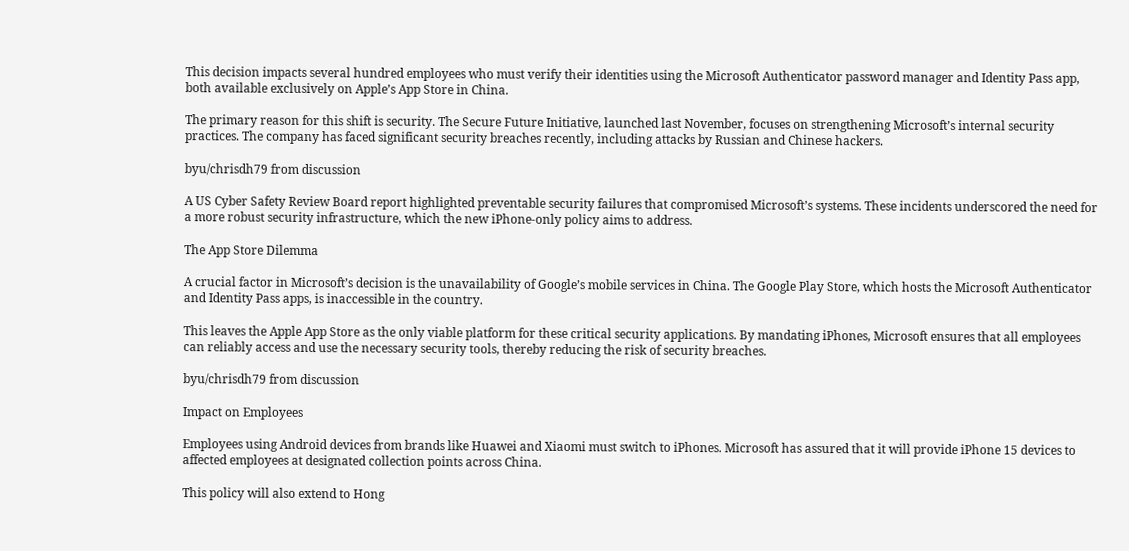This decision impacts several hundred employees who must verify their identities using the Microsoft Authenticator password manager and Identity Pass app, both available exclusively on Apple’s App Store in China.

The primary reason for this shift is security. The Secure Future Initiative, launched last November, focuses on strengthening Microsoft’s internal security practices. The company has faced significant security breaches recently, including attacks by Russian and Chinese hackers.

byu/chrisdh79 from discussion

A US Cyber Safety Review Board report highlighted preventable security failures that compromised Microsoft’s systems. These incidents underscored the need for a more robust security infrastructure, which the new iPhone-only policy aims to address.

The App Store Dilemma

A crucial factor in Microsoft’s decision is the unavailability of Google’s mobile services in China. The Google Play Store, which hosts the Microsoft Authenticator and Identity Pass apps, is inaccessible in the country.

This leaves the Apple App Store as the only viable platform for these critical security applications. By mandating iPhones, Microsoft ensures that all employees can reliably access and use the necessary security tools, thereby reducing the risk of security breaches.

byu/chrisdh79 from discussion

Impact on Employees

Employees using Android devices from brands like Huawei and Xiaomi must switch to iPhones. Microsoft has assured that it will provide iPhone 15 devices to affected employees at designated collection points across China.

This policy will also extend to Hong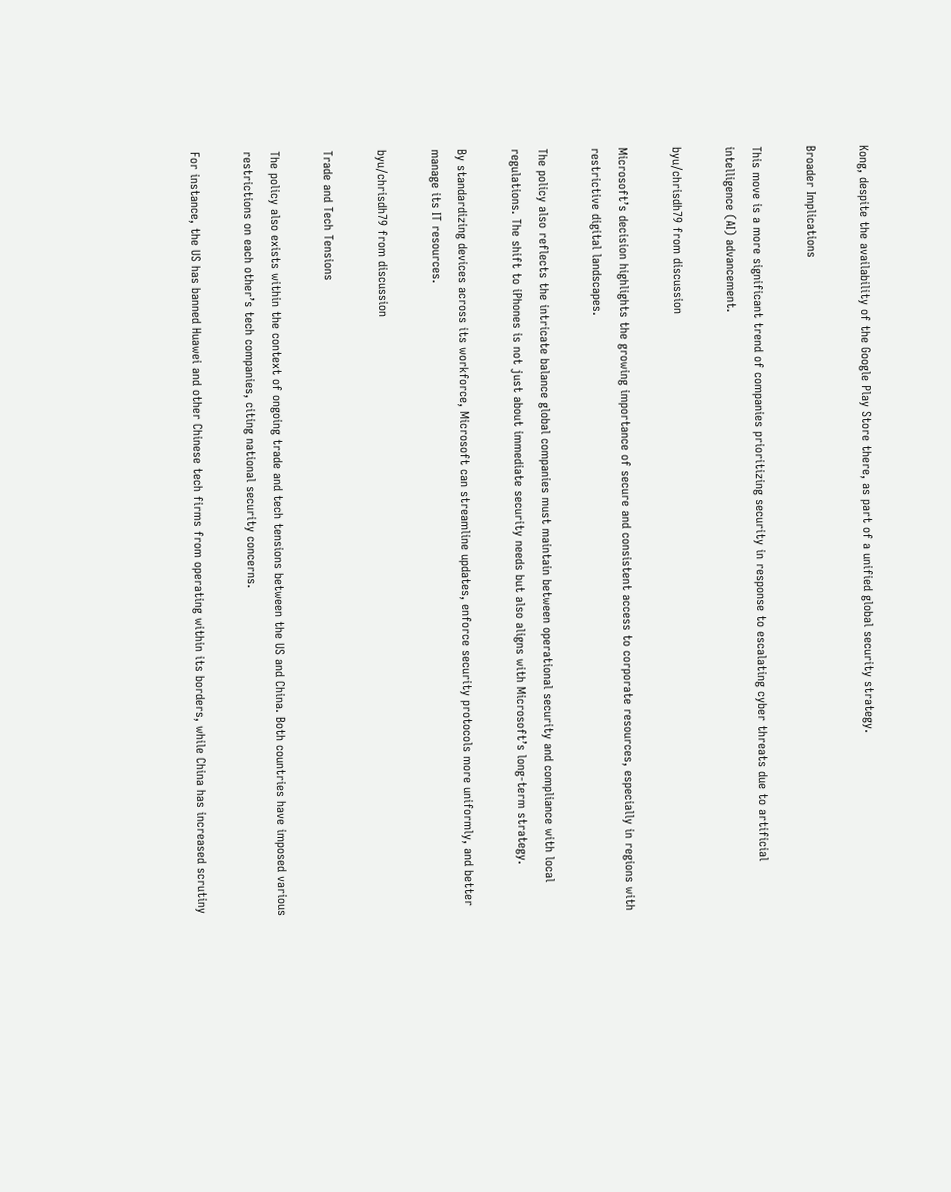Kong, despite the availability of the Google Play Store there, as part of a unified global security strategy.

Broader Implications

This move is a more significant trend of companies prioritizing security in response to escalating cyber threats due to artificial intelligence (AI) advancement.

byu/chrisdh79 from discussion

Microsoft’s decision highlights the growing importance of secure and consistent access to corporate resources, especially in regions with restrictive digital landscapes.

The policy also reflects the intricate balance global companies must maintain between operational security and compliance with local regulations. The shift to iPhones is not just about immediate security needs but also aligns with Microsoft’s long-term strategy.

By standardizing devices across its workforce, Microsoft can streamline updates, enforce security protocols more uniformly, and better manage its IT resources.

byu/chrisdh79 from discussion

Trade and Tech Tensions

The policy also exists within the context of ongoing trade and tech tensions between the US and China. Both countries have imposed various restrictions on each other’s tech companies, citing national security concerns.

For instance, the US has banned Huawei and other Chinese tech firms from operating within its borders, while China has increased scrutiny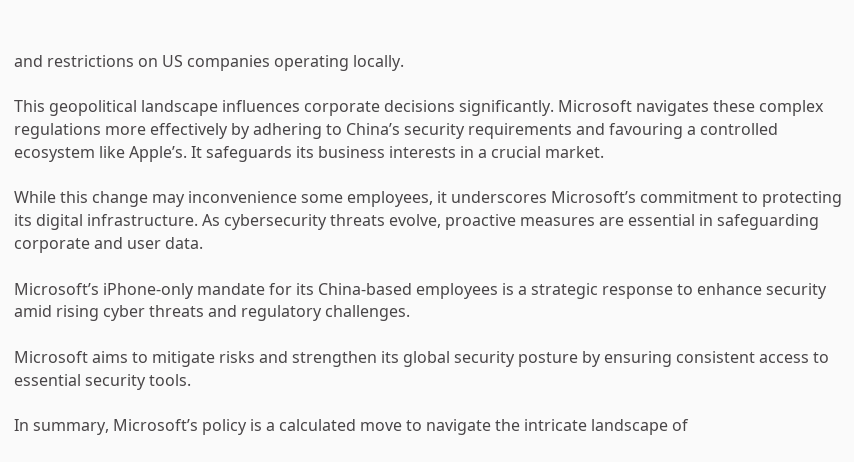and restrictions on US companies operating locally.

This geopolitical landscape influences corporate decisions significantly. Microsoft navigates these complex regulations more effectively by adhering to China’s security requirements and favouring a controlled ecosystem like Apple’s. It safeguards its business interests in a crucial market.

While this change may inconvenience some employees, it underscores Microsoft’s commitment to protecting its digital infrastructure. As cybersecurity threats evolve, proactive measures are essential in safeguarding corporate and user data.

Microsoft’s iPhone-only mandate for its China-based employees is a strategic response to enhance security amid rising cyber threats and regulatory challenges.

Microsoft aims to mitigate risks and strengthen its global security posture by ensuring consistent access to essential security tools.

In summary, Microsoft’s policy is a calculated move to navigate the intricate landscape of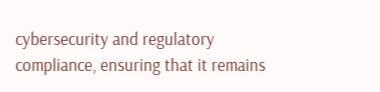cybersecurity and regulatory compliance, ensuring that it remains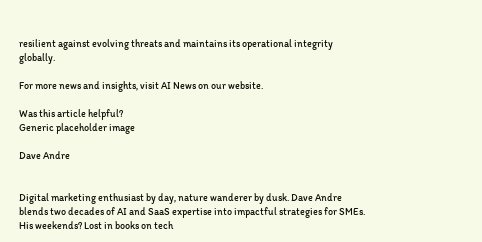resilient against evolving threats and maintains its operational integrity globally.

For more news and insights, visit AI News on our website.

Was this article helpful?
Generic placeholder image

Dave Andre


Digital marketing enthusiast by day, nature wanderer by dusk. Dave Andre blends two decades of AI and SaaS expertise into impactful strategies for SMEs. His weekends? Lost in books on tech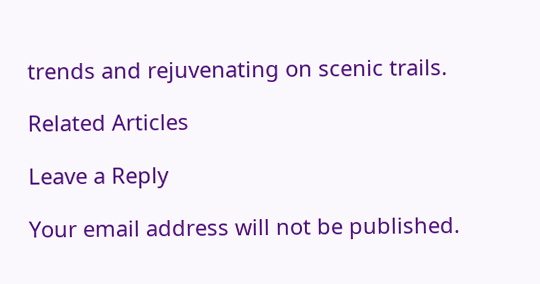trends and rejuvenating on scenic trails.

Related Articles

Leave a Reply

Your email address will not be published.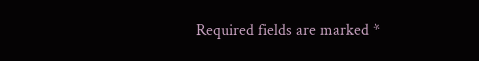Required fields are marked *